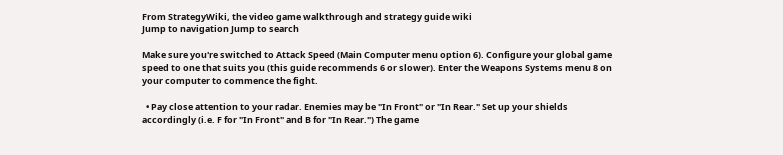From StrategyWiki, the video game walkthrough and strategy guide wiki
Jump to navigation Jump to search

Make sure you're switched to Attack Speed (Main Computer menu option 6). Configure your global game speed to one that suits you (this guide recommends 6 or slower). Enter the Weapons Systems menu 8 on your computer to commence the fight.

  • Pay close attention to your radar. Enemies may be "In Front" or "In Rear." Set up your shields accordingly (i.e. F for "In Front" and B for "In Rear.") The game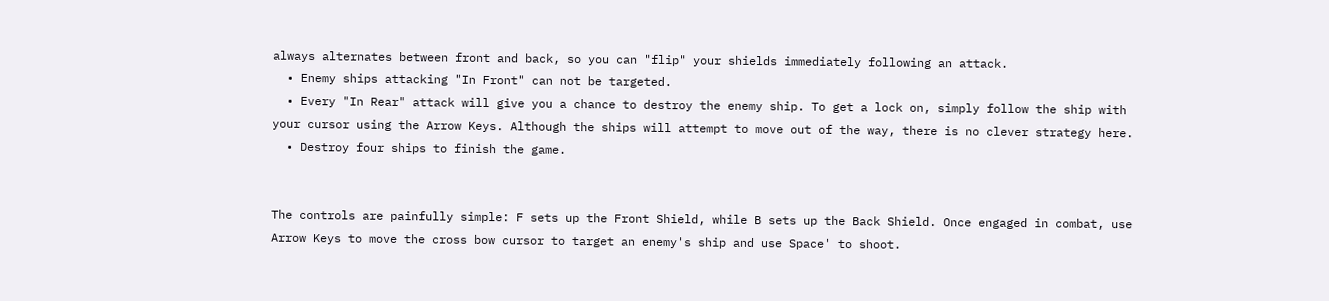always alternates between front and back, so you can "flip" your shields immediately following an attack.
  • Enemy ships attacking "In Front" can not be targeted.
  • Every "In Rear" attack will give you a chance to destroy the enemy ship. To get a lock on, simply follow the ship with your cursor using the Arrow Keys. Although the ships will attempt to move out of the way, there is no clever strategy here.
  • Destroy four ships to finish the game.


The controls are painfully simple: F sets up the Front Shield, while B sets up the Back Shield. Once engaged in combat, use Arrow Keys to move the cross bow cursor to target an enemy's ship and use Space' to shoot.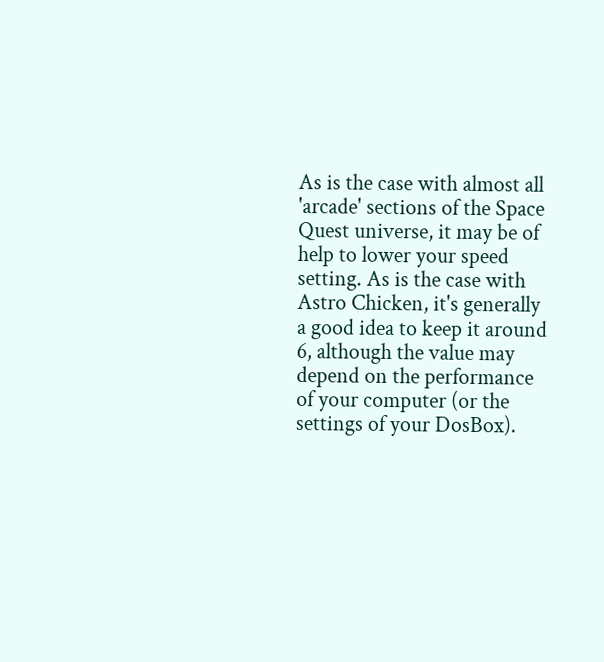As is the case with almost all 'arcade' sections of the Space Quest universe, it may be of help to lower your speed setting. As is the case with Astro Chicken, it's generally a good idea to keep it around 6, although the value may depend on the performance of your computer (or the settings of your DosBox).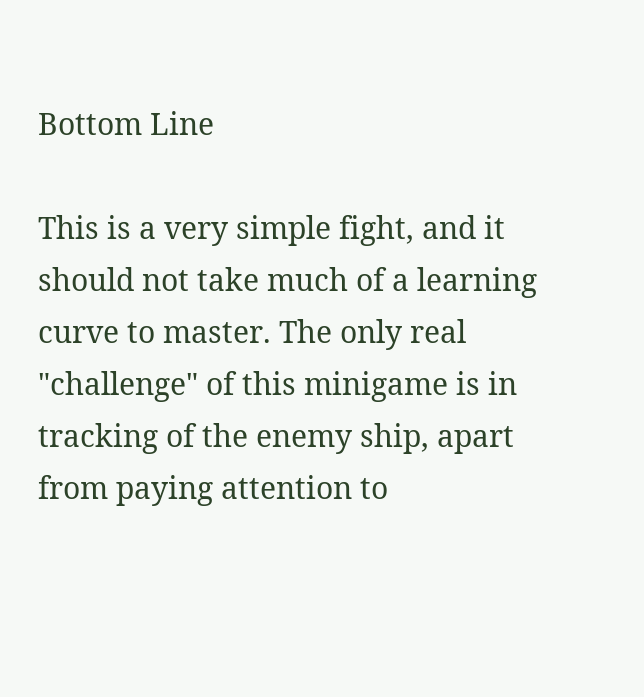Bottom Line

This is a very simple fight, and it should not take much of a learning curve to master. The only real "challenge" of this minigame is in tracking of the enemy ship, apart from paying attention to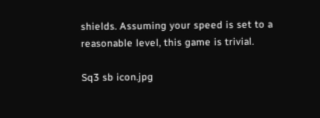shields. Assuming your speed is set to a reasonable level, this game is trivial.

Sq3 sb icon.jpg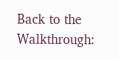Back to the Walkthrough: